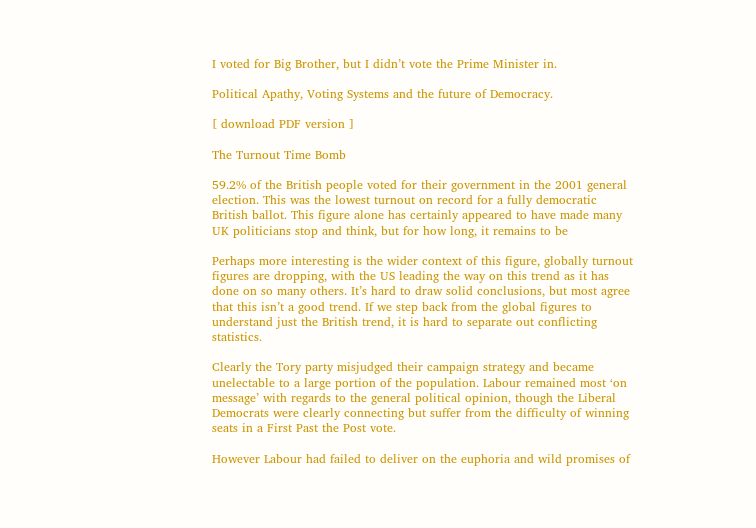I voted for Big Brother, but I didn’t vote the Prime Minister in.

Political Apathy, Voting Systems and the future of Democracy.

[ download PDF version ]

The Turnout Time Bomb

59.2% of the British people voted for their government in the 2001 general election. This was the lowest turnout on record for a fully democratic
British ballot. This figure alone has certainly appeared to have made many UK politicians stop and think, but for how long, it remains to be

Perhaps more interesting is the wider context of this figure, globally turnout figures are dropping, with the US leading the way on this trend as it has
done on so many others. It’s hard to draw solid conclusions, but most agree that this isn’t a good trend. If we step back from the global figures to
understand just the British trend, it is hard to separate out conflicting statistics.

Clearly the Tory party misjudged their campaign strategy and became unelectable to a large portion of the population. Labour remained most ‘on
message’ with regards to the general political opinion, though the Liberal Democrats were clearly connecting but suffer from the difficulty of winning
seats in a First Past the Post vote.

However Labour had failed to deliver on the euphoria and wild promises of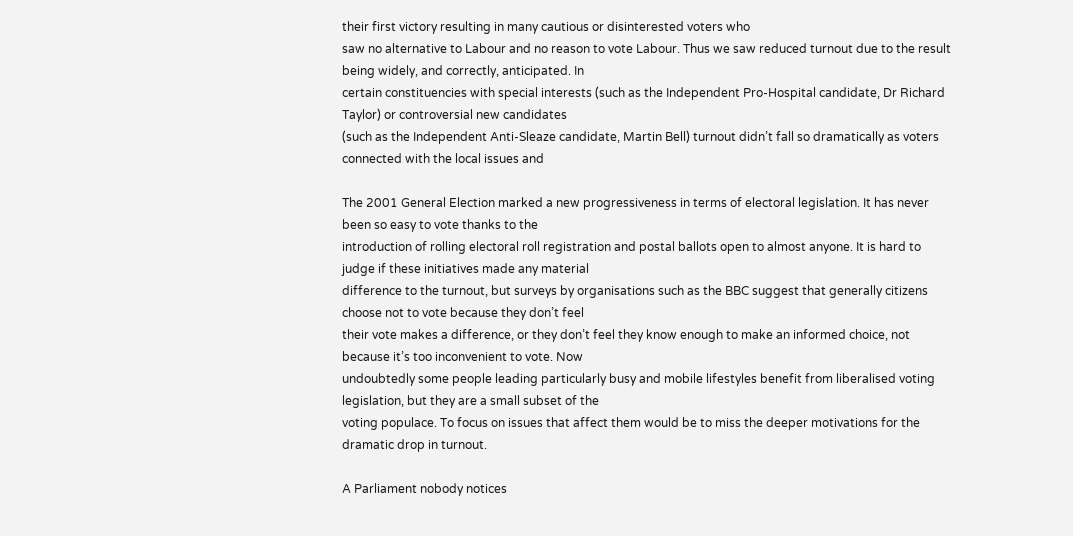their first victory resulting in many cautious or disinterested voters who
saw no alternative to Labour and no reason to vote Labour. Thus we saw reduced turnout due to the result being widely, and correctly, anticipated. In
certain constituencies with special interests (such as the Independent Pro-Hospital candidate, Dr Richard Taylor) or controversial new candidates
(such as the Independent Anti-Sleaze candidate, Martin Bell) turnout didn’t fall so dramatically as voters connected with the local issues and

The 2001 General Election marked a new progressiveness in terms of electoral legislation. It has never been so easy to vote thanks to the
introduction of rolling electoral roll registration and postal ballots open to almost anyone. It is hard to judge if these initiatives made any material
difference to the turnout, but surveys by organisations such as the BBC suggest that generally citizens choose not to vote because they don’t feel
their vote makes a difference, or they don’t feel they know enough to make an informed choice, not because it’s too inconvenient to vote. Now
undoubtedly some people leading particularly busy and mobile lifestyles benefit from liberalised voting legislation, but they are a small subset of the
voting populace. To focus on issues that affect them would be to miss the deeper motivations for the dramatic drop in turnout.

A Parliament nobody notices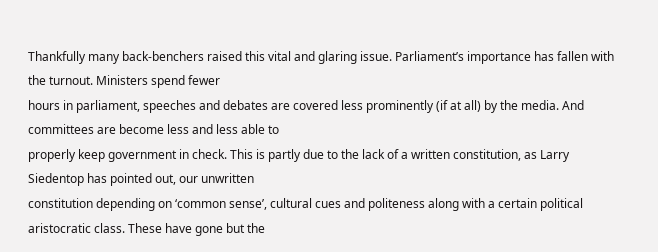Thankfully many back-benchers raised this vital and glaring issue. Parliament’s importance has fallen with the turnout. Ministers spend fewer
hours in parliament, speeches and debates are covered less prominently (if at all) by the media. And committees are become less and less able to
properly keep government in check. This is partly due to the lack of a written constitution, as Larry Siedentop has pointed out, our unwritten
constitution depending on ‘common sense’, cultural cues and politeness along with a certain political aristocratic class. These have gone but the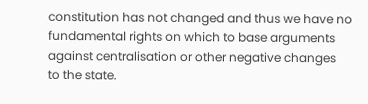constitution has not changed and thus we have no fundamental rights on which to base arguments against centralisation or other negative changes
to the state.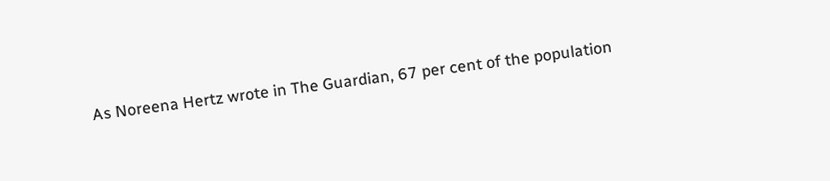As Noreena Hertz wrote in The Guardian, 67 per cent of the population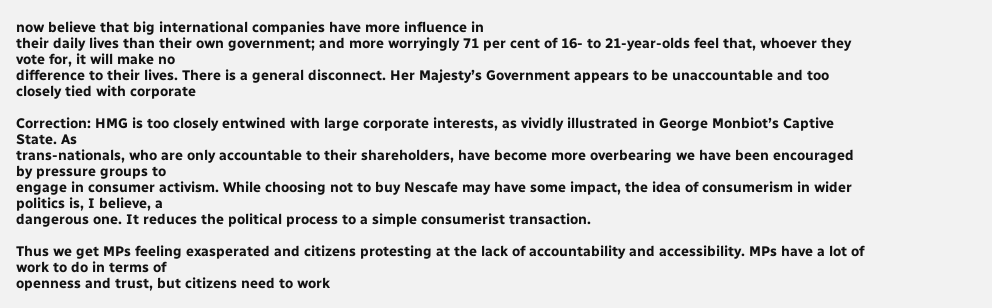now believe that big international companies have more influence in
their daily lives than their own government; and more worryingly 71 per cent of 16- to 21-year-olds feel that, whoever they vote for, it will make no
difference to their lives. There is a general disconnect. Her Majesty’s Government appears to be unaccountable and too closely tied with corporate

Correction: HMG is too closely entwined with large corporate interests, as vividly illustrated in George Monbiot’s Captive State. As
trans-nationals, who are only accountable to their shareholders, have become more overbearing we have been encouraged by pressure groups to
engage in consumer activism. While choosing not to buy Nescafe may have some impact, the idea of consumerism in wider politics is, I believe, a
dangerous one. It reduces the political process to a simple consumerist transaction.

Thus we get MPs feeling exasperated and citizens protesting at the lack of accountability and accessibility. MPs have a lot of work to do in terms of
openness and trust, but citizens need to work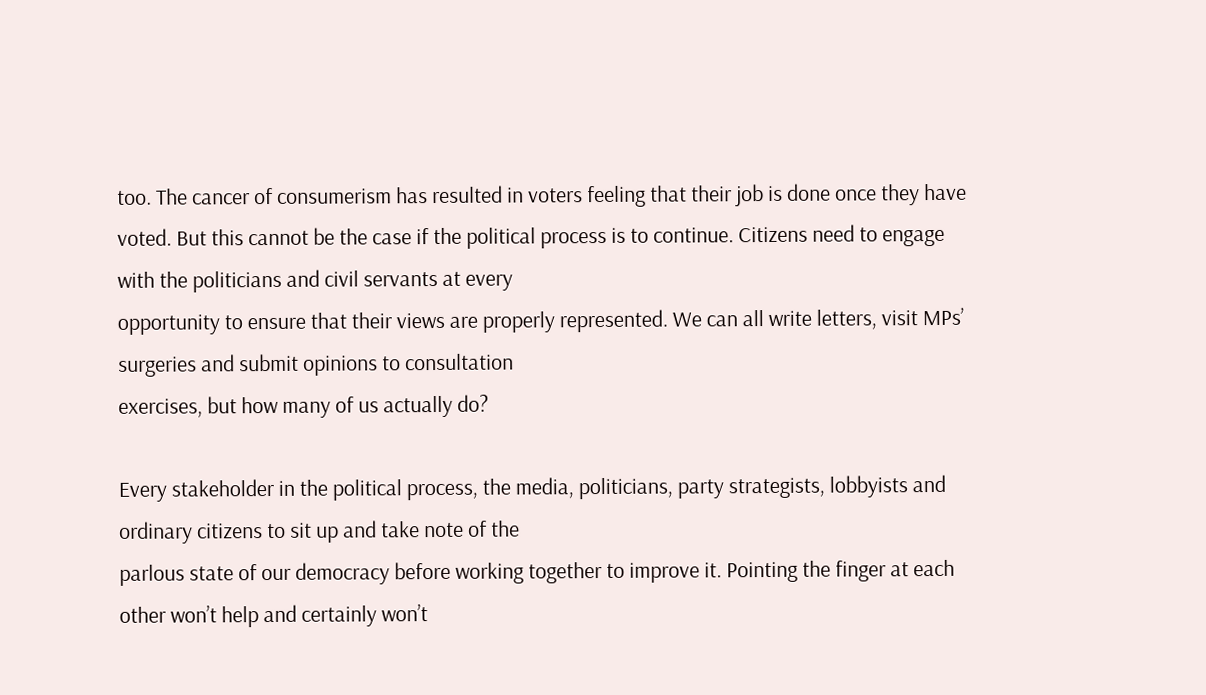too. The cancer of consumerism has resulted in voters feeling that their job is done once they have
voted. But this cannot be the case if the political process is to continue. Citizens need to engage with the politicians and civil servants at every
opportunity to ensure that their views are properly represented. We can all write letters, visit MPs’ surgeries and submit opinions to consultation
exercises, but how many of us actually do?

Every stakeholder in the political process, the media, politicians, party strategists, lobbyists and ordinary citizens to sit up and take note of the
parlous state of our democracy before working together to improve it. Pointing the finger at each other won’t help and certainly won’t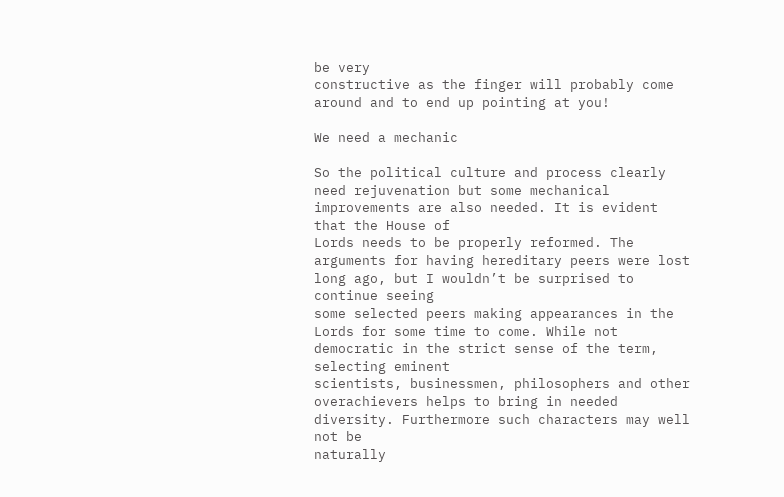be very
constructive as the finger will probably come around and to end up pointing at you!

We need a mechanic

So the political culture and process clearly need rejuvenation but some mechanical improvements are also needed. It is evident that the House of
Lords needs to be properly reformed. The arguments for having hereditary peers were lost long ago, but I wouldn’t be surprised to continue seeing
some selected peers making appearances in the Lords for some time to come. While not democratic in the strict sense of the term, selecting eminent
scientists, businessmen, philosophers and other overachievers helps to bring in needed diversity. Furthermore such characters may well not be
naturally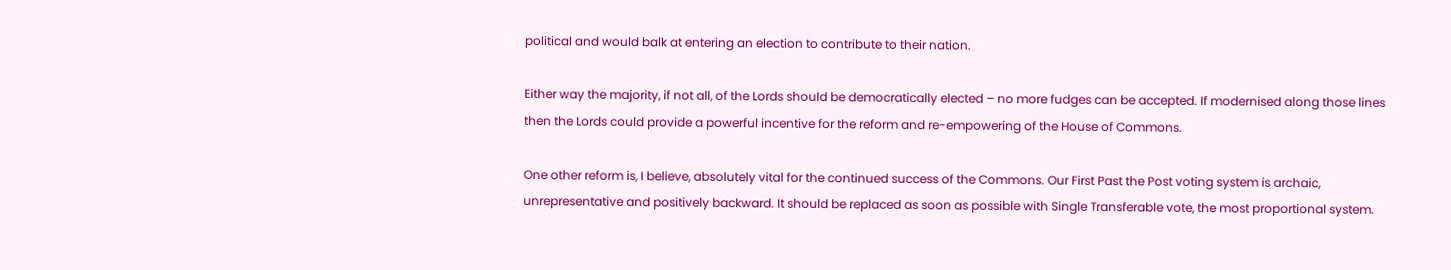political and would balk at entering an election to contribute to their nation.

Either way the majority, if not all, of the Lords should be democratically elected – no more fudges can be accepted. If modernised along those lines
then the Lords could provide a powerful incentive for the reform and re-empowering of the House of Commons.

One other reform is, I believe, absolutely vital for the continued success of the Commons. Our First Past the Post voting system is archaic,
unrepresentative and positively backward. It should be replaced as soon as possible with Single Transferable vote, the most proportional system.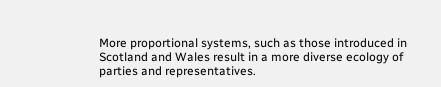More proportional systems, such as those introduced in Scotland and Wales result in a more diverse ecology of parties and representatives.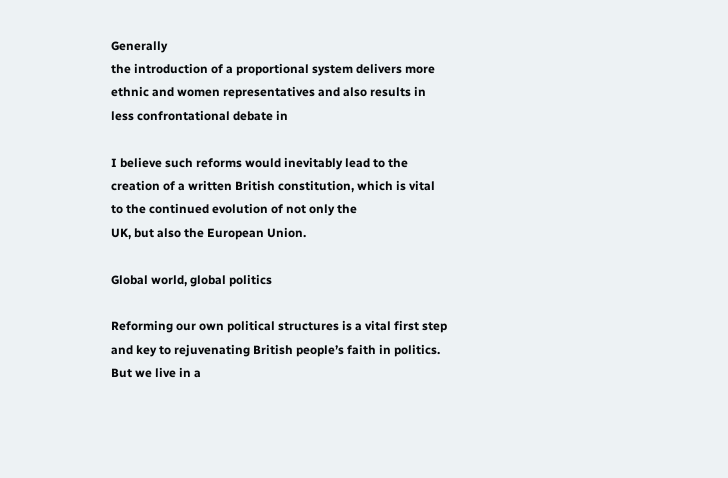Generally
the introduction of a proportional system delivers more ethnic and women representatives and also results in less confrontational debate in

I believe such reforms would inevitably lead to the creation of a written British constitution, which is vital to the continued evolution of not only the
UK, but also the European Union.

Global world, global politics

Reforming our own political structures is a vital first step and key to rejuvenating British people’s faith in politics. But we live in a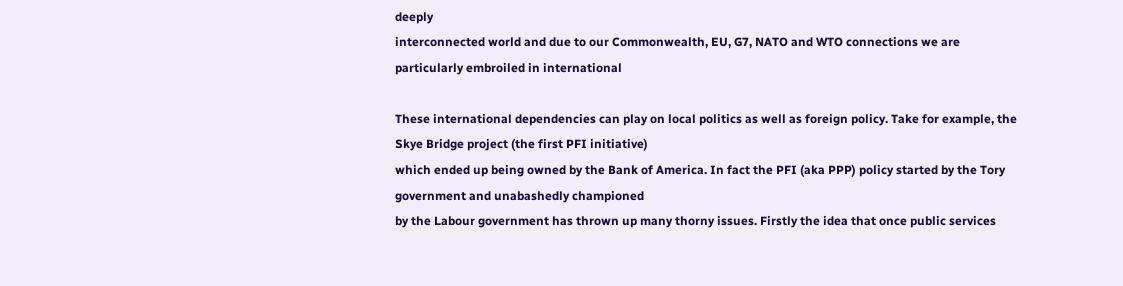deeply
interconnected world and due to our Commonwealth, EU, G7, NATO and WTO connections we are particularly embroiled in international

These international dependencies can play on local politics as well as foreign policy. Take for example, the Skye Bridge project (the first PFI initiative)
which ended up being owned by the Bank of America. In fact the PFI (aka PPP) policy started by the Tory government and unabashedly championed
by the Labour government has thrown up many thorny issues. Firstly the idea that once public services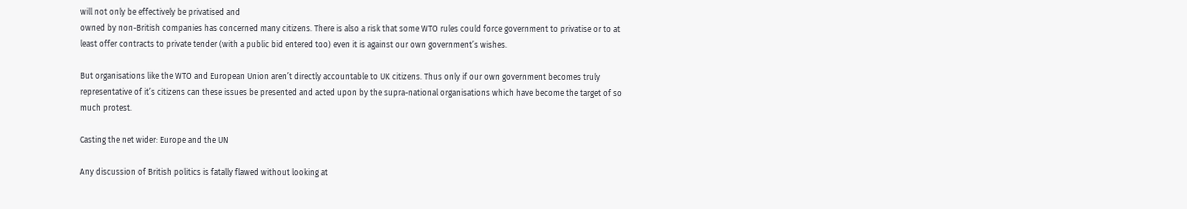will not only be effectively be privatised and
owned by non-British companies has concerned many citizens. There is also a risk that some WTO rules could force government to privatise or to at
least offer contracts to private tender (with a public bid entered too) even it is against our own government’s wishes.

But organisations like the WTO and European Union aren’t directly accountable to UK citizens. Thus only if our own government becomes truly
representative of it’s citizens can these issues be presented and acted upon by the supra-national organisations which have become the target of so
much protest.

Casting the net wider: Europe and the UN

Any discussion of British politics is fatally flawed without looking at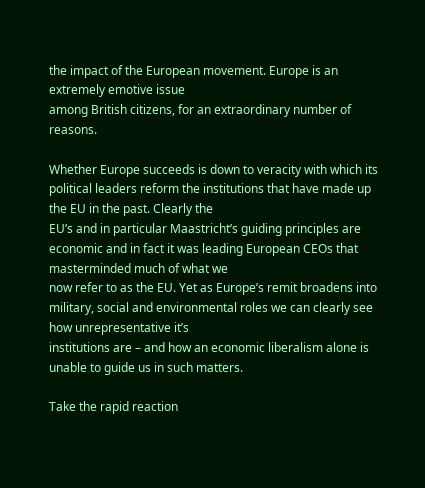the impact of the European movement. Europe is an extremely emotive issue
among British citizens, for an extraordinary number of reasons.

Whether Europe succeeds is down to veracity with which its political leaders reform the institutions that have made up the EU in the past. Clearly the
EU’s and in particular Maastricht’s guiding principles are economic and in fact it was leading European CEOs that masterminded much of what we
now refer to as the EU. Yet as Europe’s remit broadens into military, social and environmental roles we can clearly see how unrepresentative it’s
institutions are – and how an economic liberalism alone is unable to guide us in such matters.

Take the rapid reaction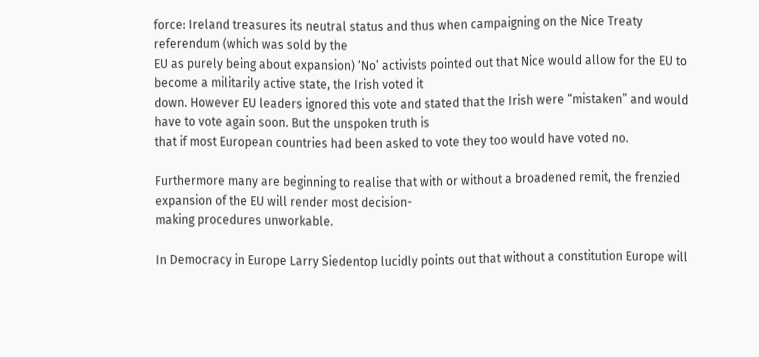force: Ireland treasures its neutral status and thus when campaigning on the Nice Treaty referendum (which was sold by the
EU as purely being about expansion) ‘No’ activists pointed out that Nice would allow for the EU to become a militarily active state, the Irish voted it
down. However EU leaders ignored this vote and stated that the Irish were “mistaken” and would have to vote again soon. But the unspoken truth is
that if most European countries had been asked to vote they too would have voted no.

Furthermore many are beginning to realise that with or without a broadened remit, the frenzied expansion of the EU will render most decision-
making procedures unworkable.

In Democracy in Europe Larry Siedentop lucidly points out that without a constitution Europe will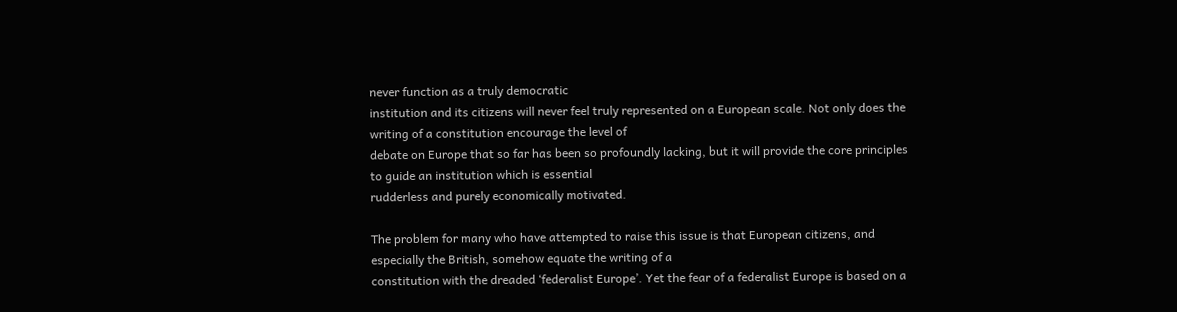never function as a truly democratic
institution and its citizens will never feel truly represented on a European scale. Not only does the writing of a constitution encourage the level of
debate on Europe that so far has been so profoundly lacking, but it will provide the core principles to guide an institution which is essential
rudderless and purely economically motivated.

The problem for many who have attempted to raise this issue is that European citizens, and especially the British, somehow equate the writing of a
constitution with the dreaded ‘federalist Europe’. Yet the fear of a federalist Europe is based on a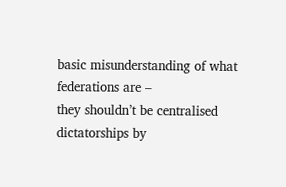basic misunderstanding of what federations are –
they shouldn’t be centralised dictatorships by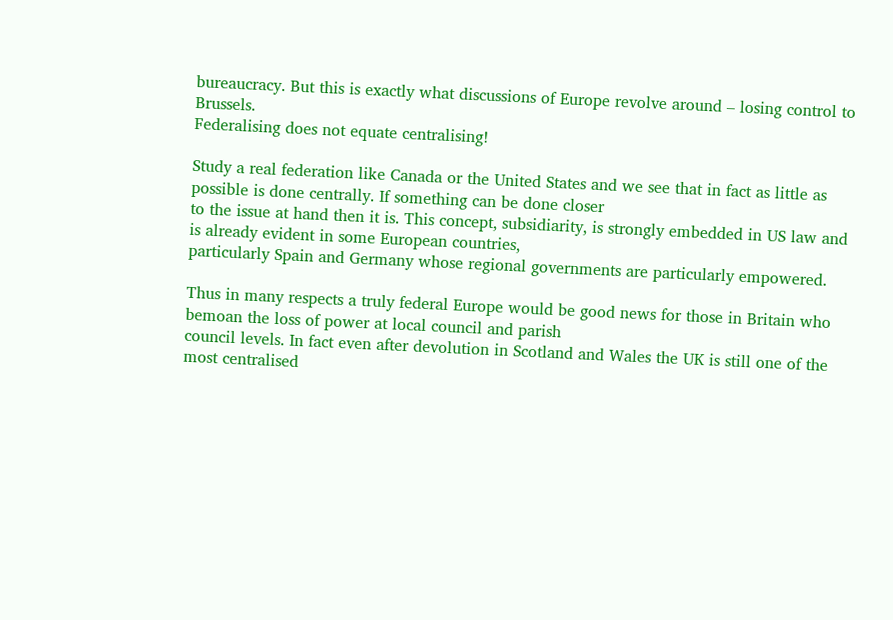bureaucracy. But this is exactly what discussions of Europe revolve around – losing control to Brussels.
Federalising does not equate centralising!

Study a real federation like Canada or the United States and we see that in fact as little as possible is done centrally. If something can be done closer
to the issue at hand then it is. This concept, subsidiarity, is strongly embedded in US law and is already evident in some European countries,
particularly Spain and Germany whose regional governments are particularly empowered.

Thus in many respects a truly federal Europe would be good news for those in Britain who bemoan the loss of power at local council and parish
council levels. In fact even after devolution in Scotland and Wales the UK is still one of the most centralised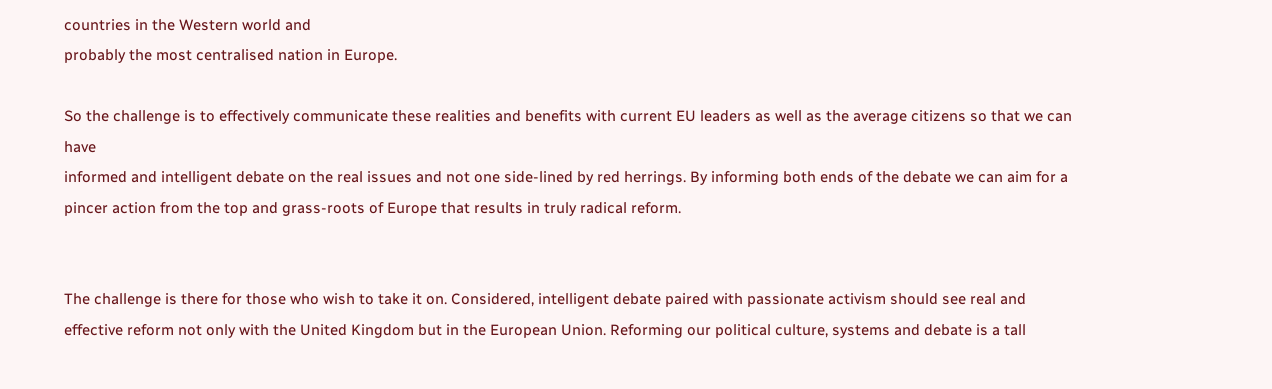countries in the Western world and
probably the most centralised nation in Europe.

So the challenge is to effectively communicate these realities and benefits with current EU leaders as well as the average citizens so that we can have
informed and intelligent debate on the real issues and not one side-lined by red herrings. By informing both ends of the debate we can aim for a
pincer action from the top and grass-roots of Europe that results in truly radical reform.


The challenge is there for those who wish to take it on. Considered, intelligent debate paired with passionate activism should see real and
effective reform not only with the United Kingdom but in the European Union. Reforming our political culture, systems and debate is a tall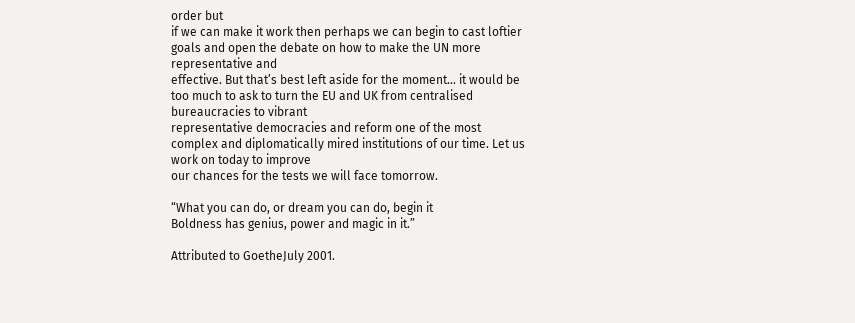order but
if we can make it work then perhaps we can begin to cast loftier goals and open the debate on how to make the UN more representative and
effective. But that’s best left aside for the moment… it would be too much to ask to turn the EU and UK from centralised bureaucracies to vibrant
representative democracies and reform one of the most complex and diplomatically mired institutions of our time. Let us work on today to improve
our chances for the tests we will face tomorrow.

“What you can do, or dream you can do, begin it
Boldness has genius, power and magic in it.”

Attributed to GoetheJuly 2001.